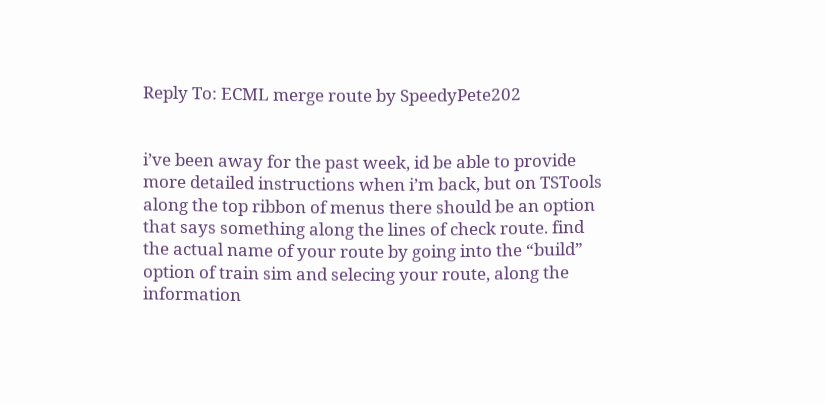Reply To: ECML merge route by SpeedyPete202


i’ve been away for the past week, id be able to provide more detailed instructions when i’m back, but on TSTools along the top ribbon of menus there should be an option that says something along the lines of check route. find the actual name of your route by going into the “build” option of train sim and selecing your route, along the information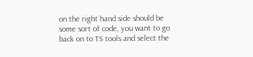on the right hand side should be some sort of code, you want to go back on to TS tools and select the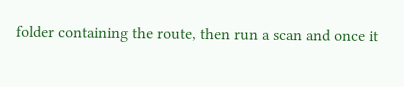folder containing the route, then run a scan and once it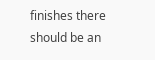finishes there should be an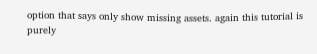option that says only show missing assets. again this tutorial is purely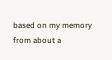based on my memory from about a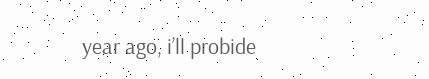year ago, i’ll probide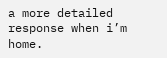a more detailed response when i’m home.